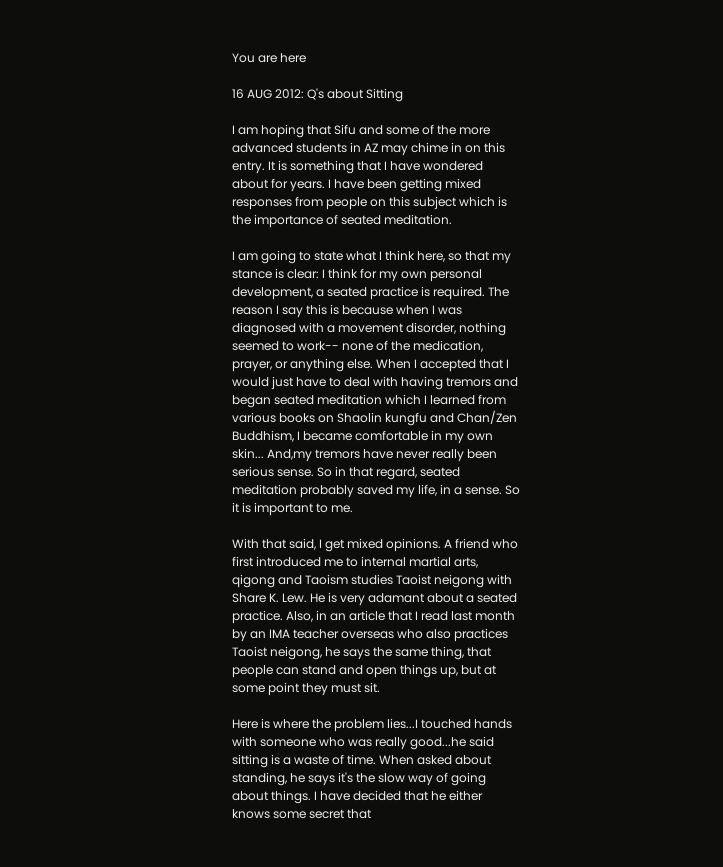You are here

16 AUG 2012: Q's about Sitting

I am hoping that Sifu and some of the more advanced students in AZ may chime in on this entry. It is something that I have wondered about for years. I have been getting mixed responses from people on this subject which is the importance of seated meditation.

I am going to state what I think here, so that my stance is clear: I think for my own personal development, a seated practice is required. The reason I say this is because when I was diagnosed with a movement disorder, nothing seemed to work-- none of the medication, prayer, or anything else. When I accepted that I would just have to deal with having tremors and began seated meditation which I learned from various books on Shaolin kungfu and Chan/Zen Buddhism, I became comfortable in my own skin... And,my tremors have never really been serious sense. So in that regard, seated meditation probably saved my life, in a sense. So it is important to me.

With that said, I get mixed opinions. A friend who first introduced me to internal martial arts, qigong and Taoism studies Taoist neigong with Share K. Lew. He is very adamant about a seated practice. Also, in an article that I read last month by an IMA teacher overseas who also practices Taoist neigong, he says the same thing, that people can stand and open things up, but at some point they must sit.

Here is where the problem lies...I touched hands with someone who was really good...he said sitting is a waste of time. When asked about standing, he says it's the slow way of going about things. I have decided that he either knows some secret that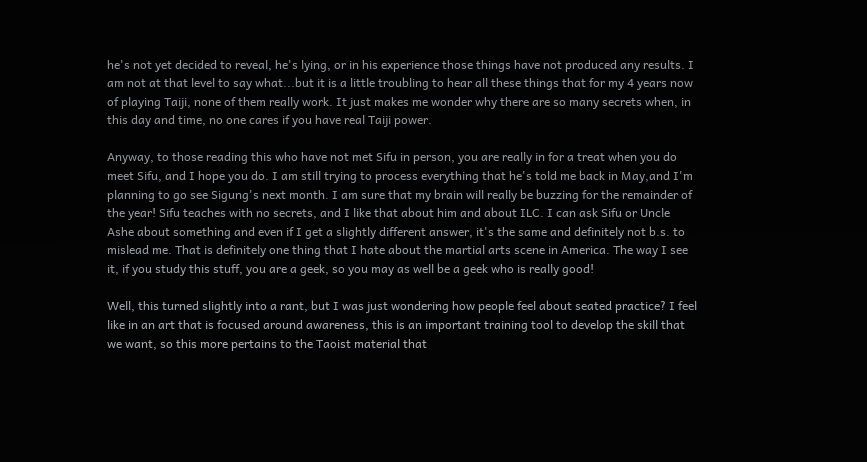he's not yet decided to reveal, he's lying, or in his experience those things have not produced any results. I am not at that level to say what...but it is a little troubling to hear all these things that for my 4 years now of playing Taiji, none of them really work. It just makes me wonder why there are so many secrets when, in this day and time, no one cares if you have real Taiji power.

Anyway, to those reading this who have not met Sifu in person, you are really in for a treat when you do meet Sifu, and I hope you do. I am still trying to process everything that he's told me back in May,and I'm planning to go see Sigung's next month. I am sure that my brain will really be buzzing for the remainder of the year! Sifu teaches with no secrets, and I like that about him and about ILC. I can ask Sifu or Uncle Ashe about something and even if I get a slightly different answer, it's the same and definitely not b.s. to mislead me. That is definitely one thing that I hate about the martial arts scene in America. The way I see it, if you study this stuff, you are a geek, so you may as well be a geek who is really good!

Well, this turned slightly into a rant, but I was just wondering how people feel about seated practice? I feel like in an art that is focused around awareness, this is an important training tool to develop the skill that we want, so this more pertains to the Taoist material that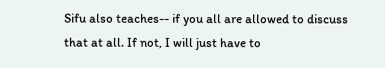Sifu also teaches-- if you all are allowed to discuss that at all. If not, I will just have to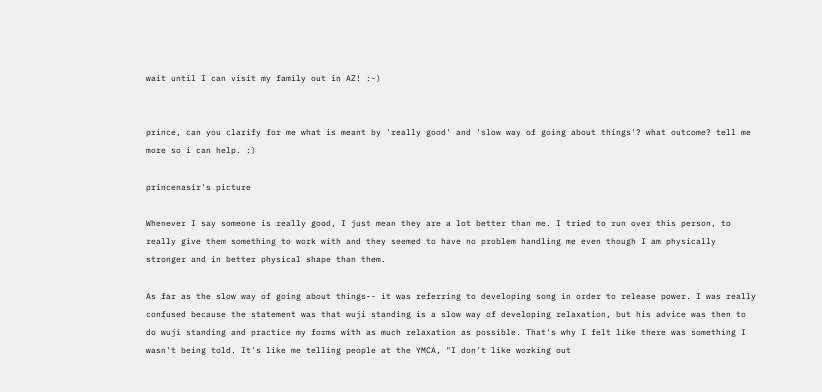wait until I can visit my family out in AZ! :-)


prince, can you clarify for me what is meant by 'really good' and 'slow way of going about things'? what outcome? tell me more so i can help. :)

princenasir's picture

Whenever I say someone is really good, I just mean they are a lot better than me. I tried to run over this person, to really give them something to work with and they seemed to have no problem handling me even though I am physically stronger and in better physical shape than them.

As far as the slow way of going about things-- it was referring to developing song in order to release power. I was really confused because the statement was that wuji standing is a slow way of developing relaxation, but his advice was then to do wuji standing and practice my forms with as much relaxation as possible. That's why I felt like there was something I wasn't being told. It's like me telling people at the YMCA, "I don't like working out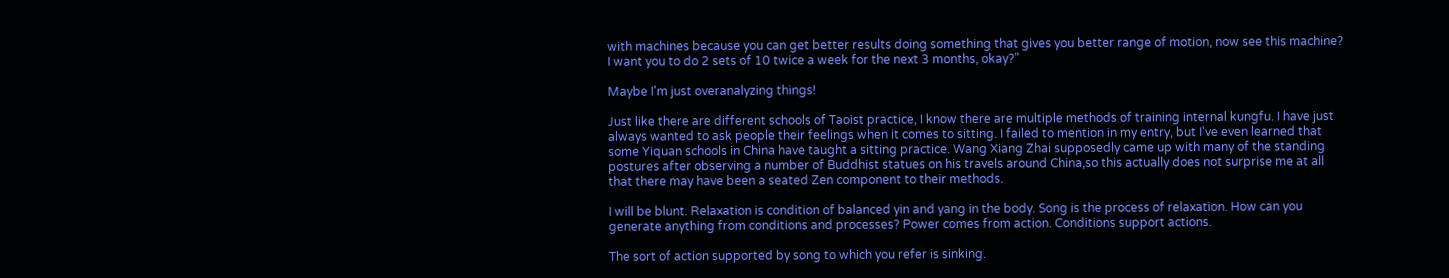with machines because you can get better results doing something that gives you better range of motion, now see this machine? I want you to do 2 sets of 10 twice a week for the next 3 months, okay?"

Maybe I'm just overanalyzing things!

Just like there are different schools of Taoist practice, I know there are multiple methods of training internal kungfu. I have just always wanted to ask people their feelings when it comes to sitting. I failed to mention in my entry, but I've even learned that some Yiquan schools in China have taught a sitting practice. Wang Xiang Zhai supposedly came up with many of the standing postures after observing a number of Buddhist statues on his travels around China,so this actually does not surprise me at all that there may have been a seated Zen component to their methods.

I will be blunt. Relaxation is condition of balanced yin and yang in the body. Song is the process of relaxation. How can you generate anything from conditions and processes? Power comes from action. Conditions support actions.

The sort of action supported by song to which you refer is sinking.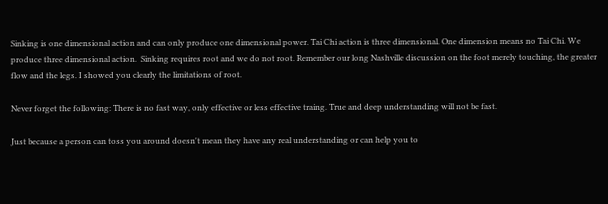Sinking is one dimensional action and can only produce one dimensional power. Tai Chi action is three dimensional. One dimension means no Tai Chi. We produce three dimensional action.  Sinking requires root and we do not root. Remember our long Nashville discussion on the foot merely touching, the greater flow and the legs. I showed you clearly the limitations of root.

Never forget the following: There is no fast way, only effective or less effective traing. True and deep understanding will not be fast.

Just because a person can toss you around doesn't mean they have any real understanding or can help you to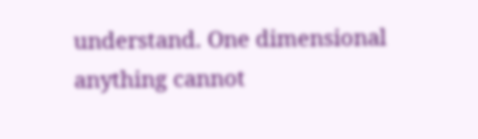understand. One dimensional anything cannot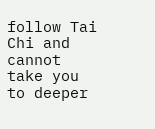follow Tai Chi and cannot take you to deeper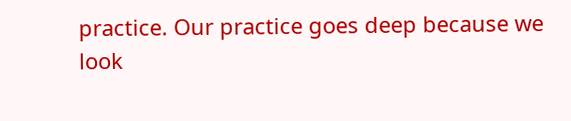practice. Our practice goes deep because we look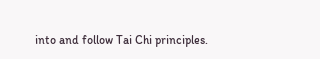into and follow Tai Chi principles.